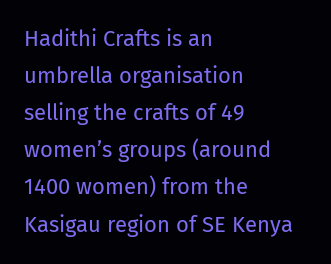Hadithi Crafts is an umbrella organisation selling the crafts of 49 women’s groups (around 1400 women) from the Kasigau region of SE Kenya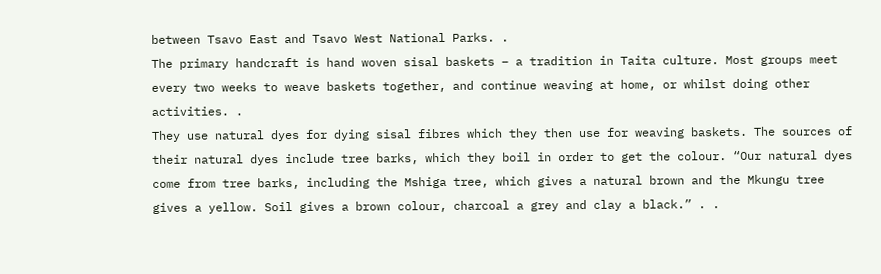between Tsavo East and Tsavo West National Parks. .
The primary handcraft is hand woven sisal baskets – a tradition in Taita culture. Most groups meet every two weeks to weave baskets together, and continue weaving at home, or whilst doing other activities. .
They use natural dyes for dying sisal fibres which they then use for weaving baskets. The sources of their natural dyes include tree barks, which they boil in order to get the colour. “Our natural dyes come from tree barks, including the Mshiga tree, which gives a natural brown and the Mkungu tree gives a yellow. Soil gives a brown colour, charcoal a grey and clay a black.” . .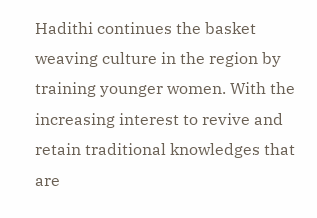Hadithi continues the basket weaving culture in the region by training younger women. With the increasing interest to revive and retain traditional knowledges that are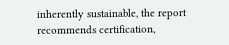inherently sustainable, the report recommends certification,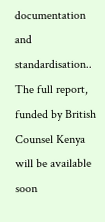documentation and standardisation..
The full report, funded by British Counsel Kenya will be available soon